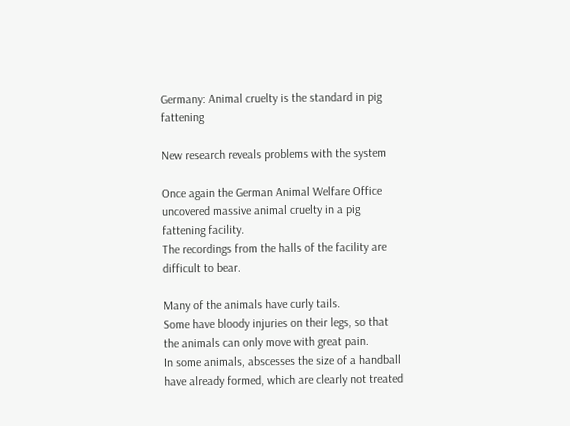Germany: Animal cruelty is the standard in pig fattening

New research reveals problems with the system

Once again the German Animal Welfare Office uncovered massive animal cruelty in a pig fattening facility.
The recordings from the halls of the facility are difficult to bear.

Many of the animals have curly tails.
Some have bloody injuries on their legs, so that the animals can only move with great pain.
In some animals, abscesses the size of a handball have already formed, which are clearly not treated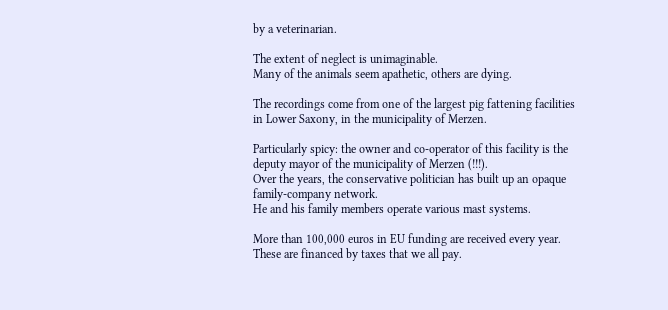by a veterinarian.

The extent of neglect is unimaginable.
Many of the animals seem apathetic, others are dying.

The recordings come from one of the largest pig fattening facilities in Lower Saxony, in the municipality of Merzen.

Particularly spicy: the owner and co-operator of this facility is the deputy mayor of the municipality of Merzen (!!!).
Over the years, the conservative politician has built up an opaque family-company network.
He and his family members operate various mast systems.

More than 100,000 euros in EU funding are received every year.
These are financed by taxes that we all pay.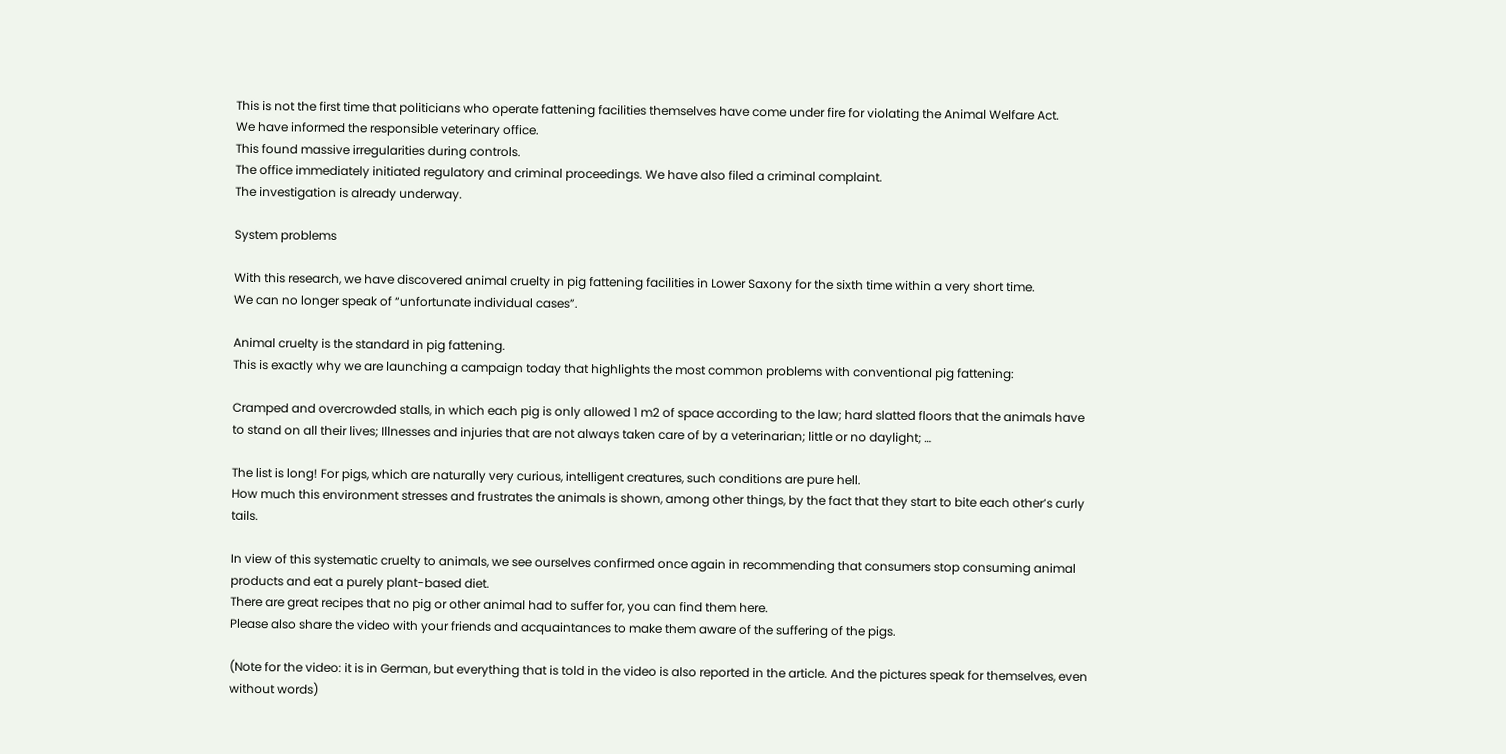This is not the first time that politicians who operate fattening facilities themselves have come under fire for violating the Animal Welfare Act.
We have informed the responsible veterinary office.
This found massive irregularities during controls.
The office immediately initiated regulatory and criminal proceedings. We have also filed a criminal complaint.
The investigation is already underway.

System problems

With this research, we have discovered animal cruelty in pig fattening facilities in Lower Saxony for the sixth time within a very short time.
We can no longer speak of “unfortunate individual cases”.

Animal cruelty is the standard in pig fattening.
This is exactly why we are launching a campaign today that highlights the most common problems with conventional pig fattening:

Cramped and overcrowded stalls, in which each pig is only allowed 1 m2 of space according to the law; hard slatted floors that the animals have to stand on all their lives; Illnesses and injuries that are not always taken care of by a veterinarian; little or no daylight; …

The list is long! For pigs, which are naturally very curious, intelligent creatures, such conditions are pure hell.
How much this environment stresses and frustrates the animals is shown, among other things, by the fact that they start to bite each other’s curly tails.

In view of this systematic cruelty to animals, we see ourselves confirmed once again in recommending that consumers stop consuming animal products and eat a purely plant-based diet.
There are great recipes that no pig or other animal had to suffer for, you can find them here.
Please also share the video with your friends and acquaintances to make them aware of the suffering of the pigs.

(Note for the video: it is in German, but everything that is told in the video is also reported in the article. And the pictures speak for themselves, even without words)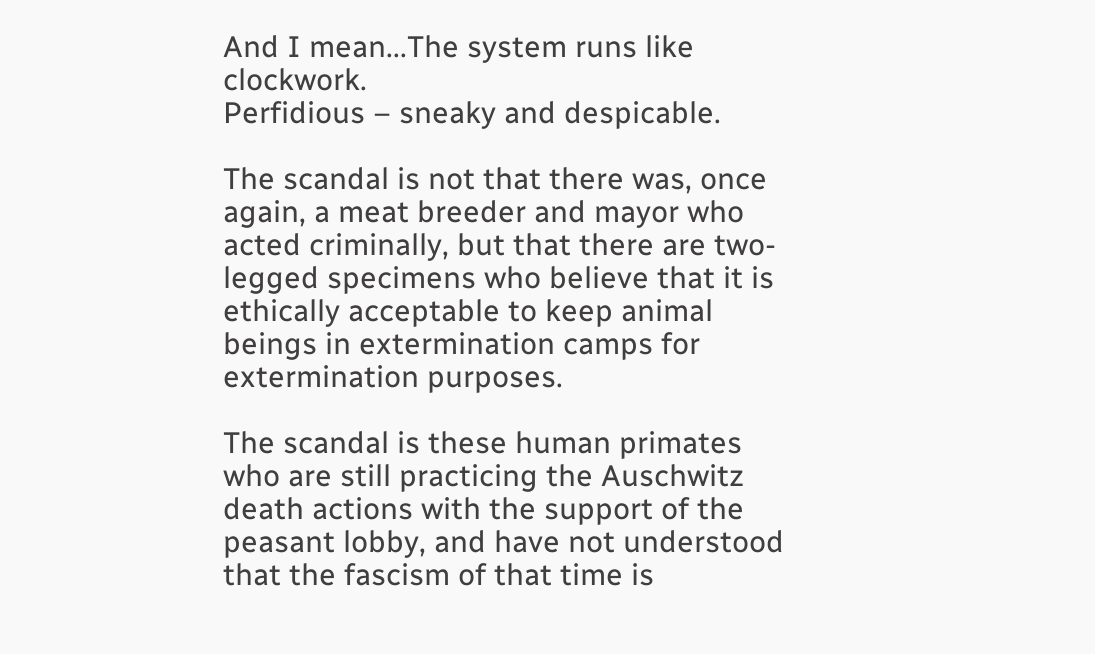And I mean...The system runs like clockwork.
Perfidious – sneaky and despicable.

The scandal is not that there was, once again, a meat breeder and mayor who acted criminally, but that there are two-legged specimens who believe that it is ethically acceptable to keep animal beings in extermination camps for extermination purposes.

The scandal is these human primates who are still practicing the Auschwitz death actions with the support of the peasant lobby, and have not understood that the fascism of that time is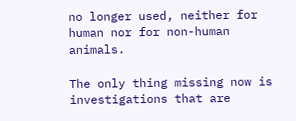no longer used, neither for human nor for non-human animals.

The only thing missing now is investigations that are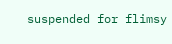suspended for flimsy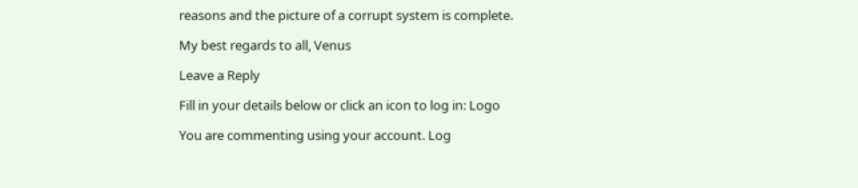reasons and the picture of a corrupt system is complete.

My best regards to all, Venus

Leave a Reply

Fill in your details below or click an icon to log in: Logo

You are commenting using your account. Log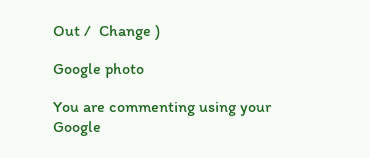Out /  Change )

Google photo

You are commenting using your Google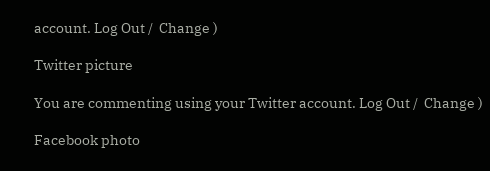account. Log Out /  Change )

Twitter picture

You are commenting using your Twitter account. Log Out /  Change )

Facebook photo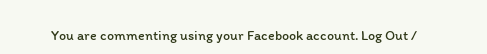You are commenting using your Facebook account. Log Out /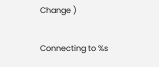Change )

Connecting to %s